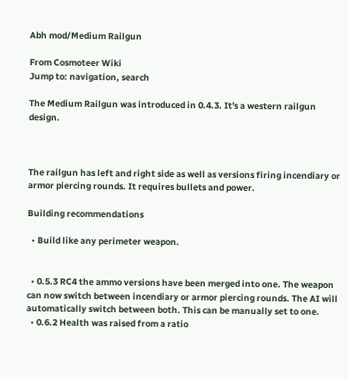Abh mod/Medium Railgun

From Cosmoteer Wiki
Jump to: navigation, search

The Medium Railgun was introduced in 0.4.3. It's a western railgun design.



The railgun has left and right side as well as versions firing incendiary or armor piercing rounds. It requires bullets and power.

Building recommendations

  • Build like any perimeter weapon.


  • 0.5.3 RC4 the ammo versions have been merged into one. The weapon can now switch between incendiary or armor piercing rounds. The AI will automatically switch between both. This can be manually set to one.
  • 0.6.2 Health was raised from a ratio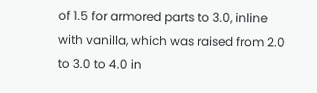of 1.5 for armored parts to 3.0, inline with vanilla, which was raised from 2.0 to 3.0 to 4.0 in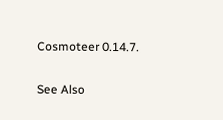Cosmoteer 0.14.7.

See Also